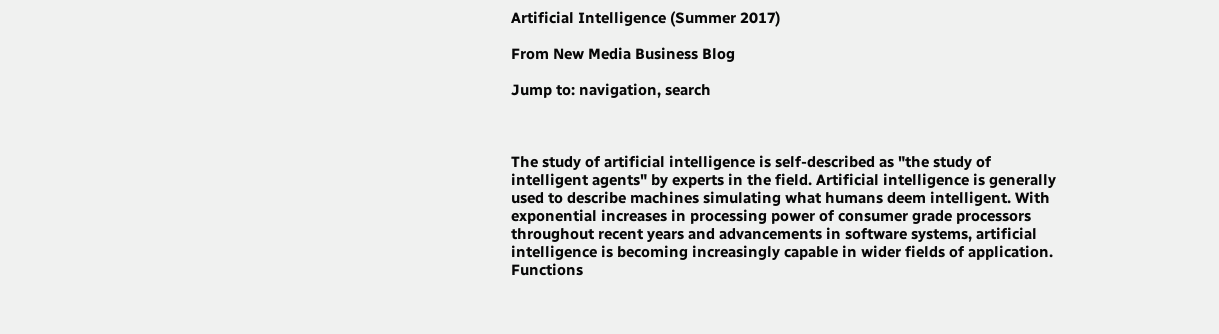Artificial Intelligence (Summer 2017)

From New Media Business Blog

Jump to: navigation, search



The study of artificial intelligence is self-described as "the study of intelligent agents" by experts in the field. Artificial intelligence is generally used to describe machines simulating what humans deem intelligent. With exponential increases in processing power of consumer grade processors throughout recent years and advancements in software systems, artificial intelligence is becoming increasingly capable in wider fields of application. Functions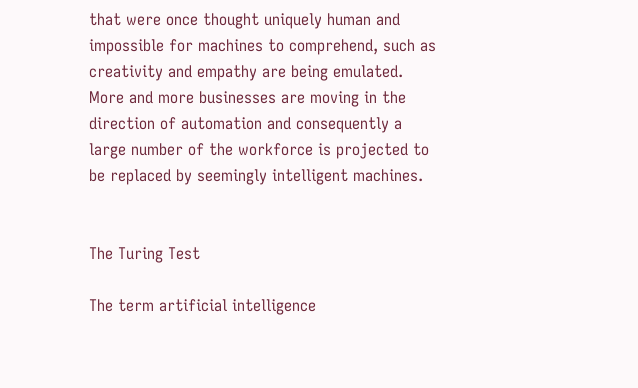that were once thought uniquely human and impossible for machines to comprehend, such as creativity and empathy are being emulated. More and more businesses are moving in the direction of automation and consequently a large number of the workforce is projected to be replaced by seemingly intelligent machines.


The Turing Test

The term artificial intelligence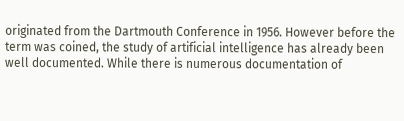originated from the Dartmouth Conference in 1956. However before the term was coined, the study of artificial intelligence has already been well documented. While there is numerous documentation of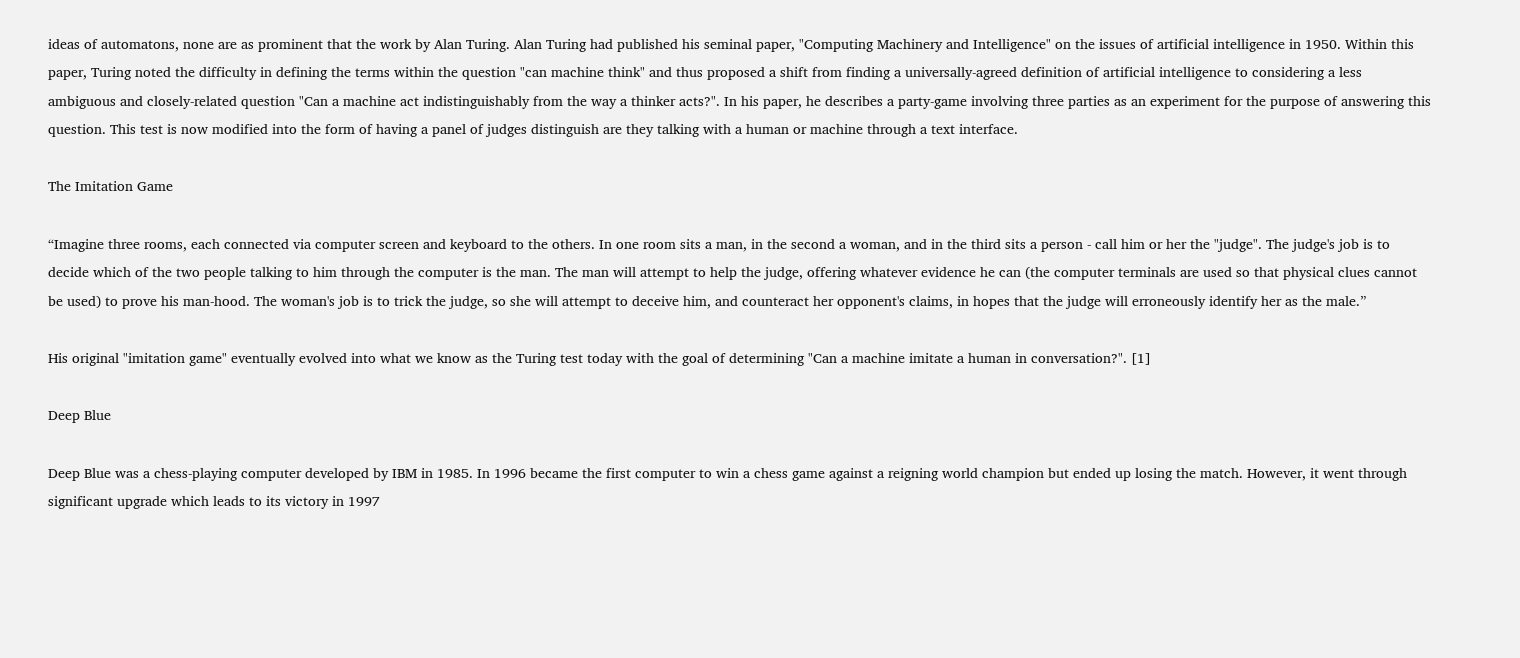ideas of automatons, none are as prominent that the work by Alan Turing. Alan Turing had published his seminal paper, "Computing Machinery and Intelligence" on the issues of artificial intelligence in 1950. Within this paper, Turing noted the difficulty in defining the terms within the question "can machine think" and thus proposed a shift from finding a universally-agreed definition of artificial intelligence to considering a less ambiguous and closely-related question "Can a machine act indistinguishably from the way a thinker acts?". In his paper, he describes a party-game involving three parties as an experiment for the purpose of answering this question. This test is now modified into the form of having a panel of judges distinguish are they talking with a human or machine through a text interface.

The Imitation Game

“Imagine three rooms, each connected via computer screen and keyboard to the others. In one room sits a man, in the second a woman, and in the third sits a person - call him or her the "judge". The judge's job is to decide which of the two people talking to him through the computer is the man. The man will attempt to help the judge, offering whatever evidence he can (the computer terminals are used so that physical clues cannot be used) to prove his man-hood. The woman's job is to trick the judge, so she will attempt to deceive him, and counteract her opponent's claims, in hopes that the judge will erroneously identify her as the male.”

His original "imitation game" eventually evolved into what we know as the Turing test today with the goal of determining "Can a machine imitate a human in conversation?". [1]

Deep Blue

Deep Blue was a chess-playing computer developed by IBM in 1985. In 1996 became the first computer to win a chess game against a reigning world champion but ended up losing the match. However, it went through significant upgrade which leads to its victory in 1997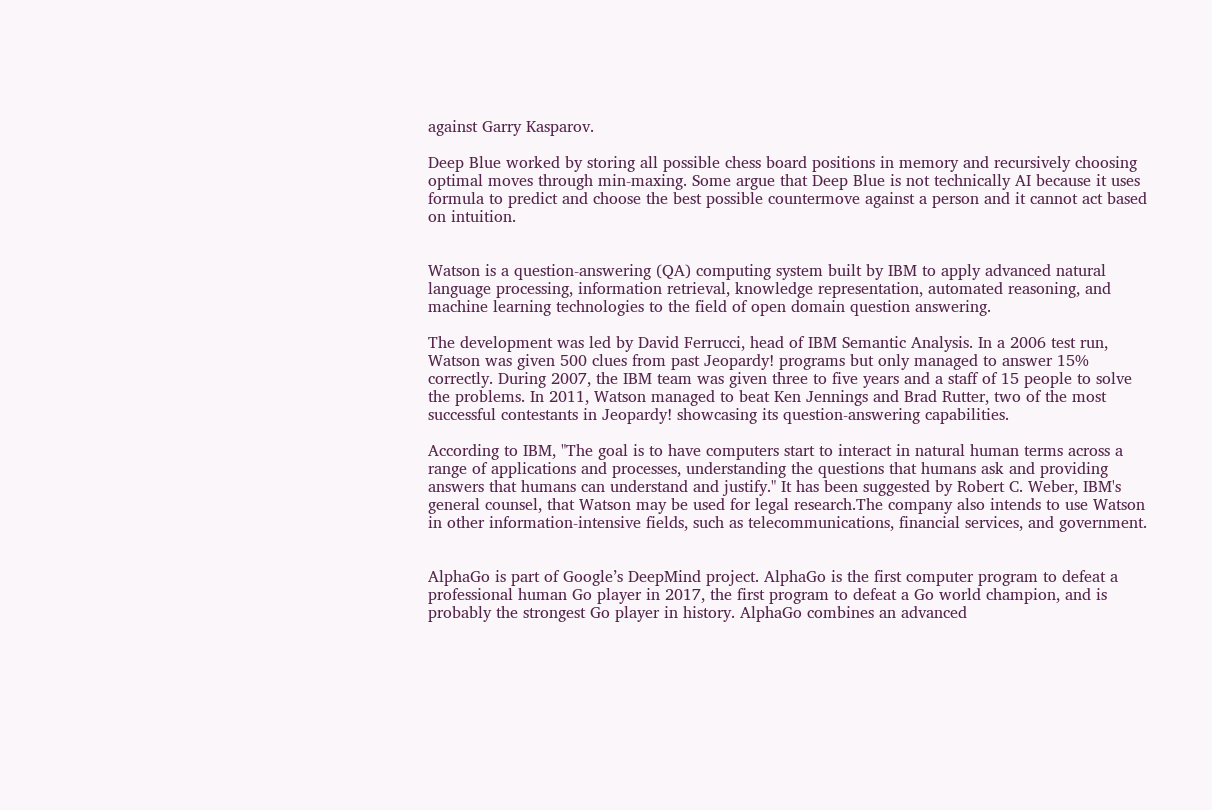against Garry Kasparov.

Deep Blue worked by storing all possible chess board positions in memory and recursively choosing optimal moves through min-maxing. Some argue that Deep Blue is not technically AI because it uses formula to predict and choose the best possible countermove against a person and it cannot act based on intuition.


Watson is a question-answering (QA) computing system built by IBM to apply advanced natural language processing, information retrieval, knowledge representation, automated reasoning, and machine learning technologies to the field of open domain question answering.

The development was led by David Ferrucci, head of IBM Semantic Analysis. In a 2006 test run, Watson was given 500 clues from past Jeopardy! programs but only managed to answer 15% correctly. During 2007, the IBM team was given three to five years and a staff of 15 people to solve the problems. In 2011, Watson managed to beat Ken Jennings and Brad Rutter, two of the most successful contestants in Jeopardy! showcasing its question-answering capabilities.

According to IBM, "The goal is to have computers start to interact in natural human terms across a range of applications and processes, understanding the questions that humans ask and providing answers that humans can understand and justify." It has been suggested by Robert C. Weber, IBM's general counsel, that Watson may be used for legal research.The company also intends to use Watson in other information-intensive fields, such as telecommunications, financial services, and government.


AlphaGo is part of Google’s DeepMind project. AlphaGo is the first computer program to defeat a professional human Go player in 2017, the first program to defeat a Go world champion, and is probably the strongest Go player in history. AlphaGo combines an advanced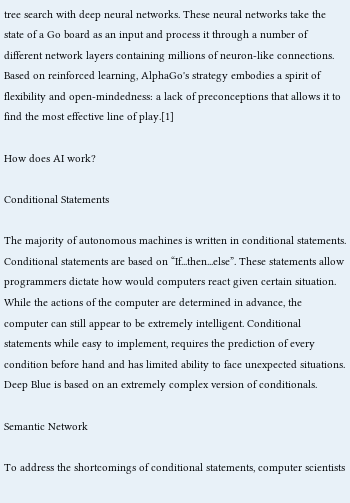tree search with deep neural networks. These neural networks take the state of a Go board as an input and process it through a number of different network layers containing millions of neuron-like connections. Based on reinforced learning, AlphaGo's strategy embodies a spirit of flexibility and open-mindedness: a lack of preconceptions that allows it to find the most effective line of play.[1]

How does AI work?

Conditional Statements

The majority of autonomous machines is written in conditional statements. Conditional statements are based on “If...then...else”. These statements allow programmers dictate how would computers react given certain situation. While the actions of the computer are determined in advance, the computer can still appear to be extremely intelligent. Conditional statements while easy to implement, requires the prediction of every condition before hand and has limited ability to face unexpected situations. Deep Blue is based on an extremely complex version of conditionals.

Semantic Network

To address the shortcomings of conditional statements, computer scientists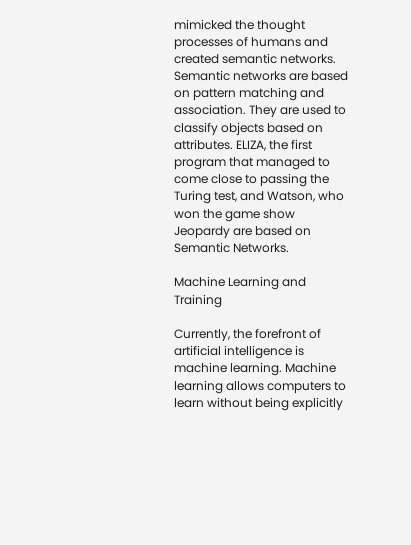mimicked the thought processes of humans and created semantic networks. Semantic networks are based on pattern matching and association. They are used to classify objects based on attributes. ELIZA, the first program that managed to come close to passing the Turing test, and Watson, who won the game show Jeopardy are based on Semantic Networks.

Machine Learning and Training

Currently, the forefront of artificial intelligence is machine learning. Machine learning allows computers to learn without being explicitly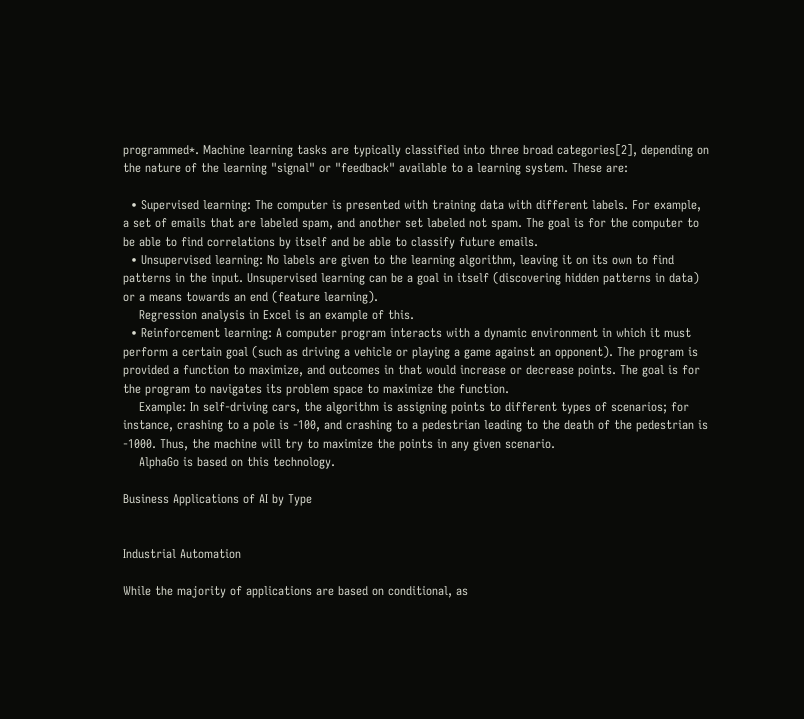programmed*. Machine learning tasks are typically classified into three broad categories[2], depending on the nature of the learning "signal" or "feedback" available to a learning system. These are:

  • Supervised learning: The computer is presented with training data with different labels. For example, a set of emails that are labeled spam, and another set labeled not spam. The goal is for the computer to be able to find correlations by itself and be able to classify future emails.
  • Unsupervised learning: No labels are given to the learning algorithm, leaving it on its own to find patterns in the input. Unsupervised learning can be a goal in itself (discovering hidden patterns in data) or a means towards an end (feature learning).
    Regression analysis in Excel is an example of this.
  • Reinforcement learning: A computer program interacts with a dynamic environment in which it must perform a certain goal (such as driving a vehicle or playing a game against an opponent). The program is provided a function to maximize, and outcomes in that would increase or decrease points. The goal is for the program to navigates its problem space to maximize the function.
    Example: In self-driving cars, the algorithm is assigning points to different types of scenarios; for instance, crashing to a pole is -100, and crashing to a pedestrian leading to the death of the pedestrian is -1000. Thus, the machine will try to maximize the points in any given scenario.
    AlphaGo is based on this technology.

Business Applications of AI by Type


Industrial Automation

While the majority of applications are based on conditional, as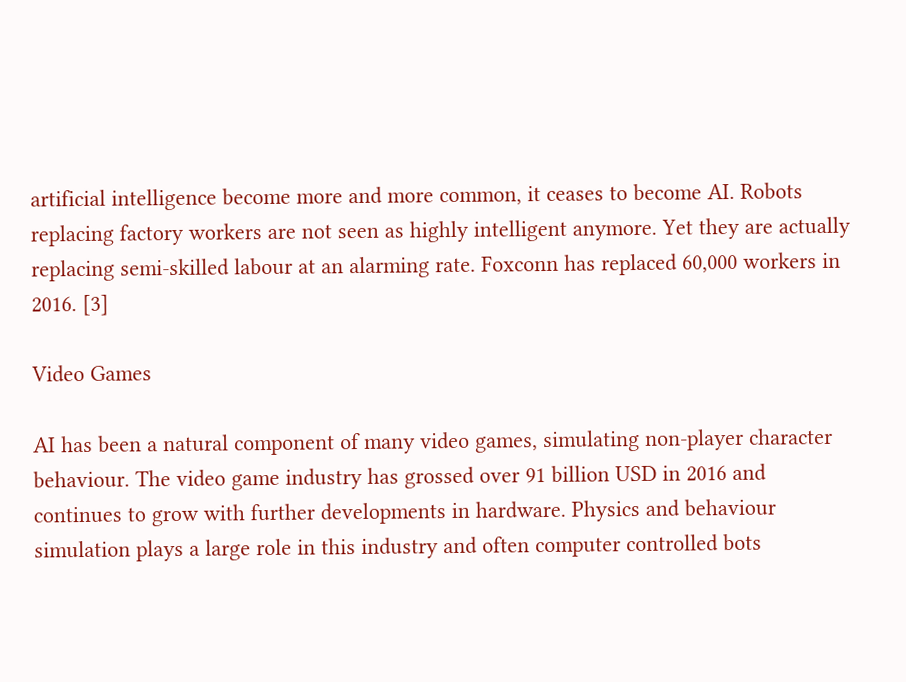artificial intelligence become more and more common, it ceases to become AI. Robots replacing factory workers are not seen as highly intelligent anymore. Yet they are actually replacing semi-skilled labour at an alarming rate. Foxconn has replaced 60,000 workers in 2016. [3]

Video Games

AI has been a natural component of many video games, simulating non-player character behaviour. The video game industry has grossed over 91 billion USD in 2016 and continues to grow with further developments in hardware. Physics and behaviour simulation plays a large role in this industry and often computer controlled bots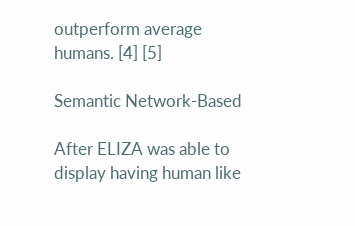outperform average humans. [4] [5]

Semantic Network-Based

After ELIZA was able to display having human like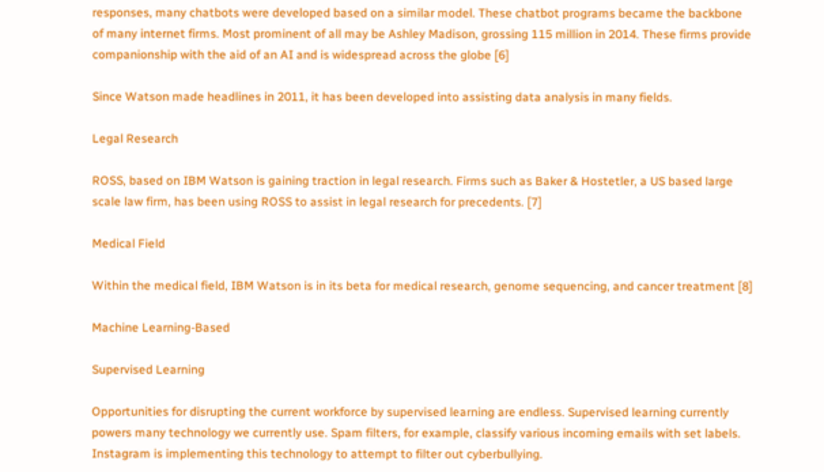responses, many chatbots were developed based on a similar model. These chatbot programs became the backbone of many internet firms. Most prominent of all may be Ashley Madison, grossing 115 million in 2014. These firms provide companionship with the aid of an AI and is widespread across the globe [6]

Since Watson made headlines in 2011, it has been developed into assisting data analysis in many fields.

Legal Research

ROSS, based on IBM Watson is gaining traction in legal research. Firms such as Baker & Hostetler, a US based large scale law firm, has been using ROSS to assist in legal research for precedents. [7]

Medical Field

Within the medical field, IBM Watson is in its beta for medical research, genome sequencing, and cancer treatment [8]

Machine Learning-Based

Supervised Learning

Opportunities for disrupting the current workforce by supervised learning are endless. Supervised learning currently powers many technology we currently use. Spam filters, for example, classify various incoming emails with set labels. Instagram is implementing this technology to attempt to filter out cyberbullying.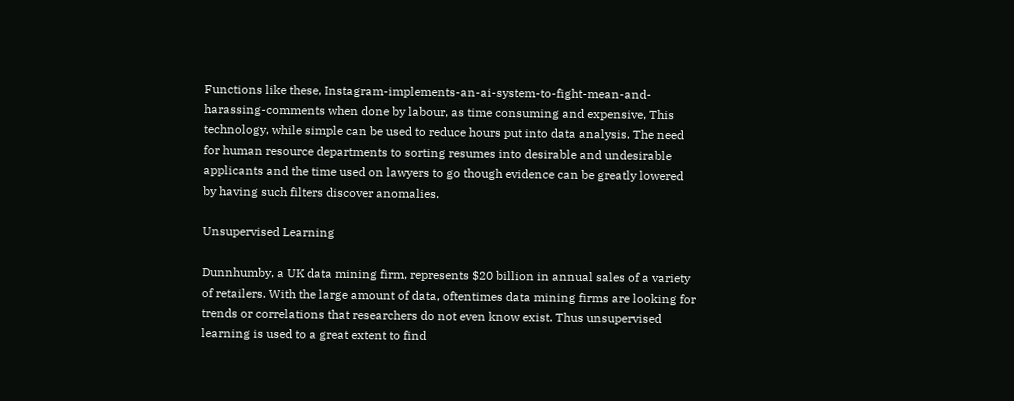Functions like these, Instagram-implements-an-ai-system-to-fight-mean-and-harassing-comments when done by labour, as time consuming and expensive, This technology, while simple can be used to reduce hours put into data analysis. The need for human resource departments to sorting resumes into desirable and undesirable applicants and the time used on lawyers to go though evidence can be greatly lowered by having such filters discover anomalies.

Unsupervised Learning

Dunnhumby, a UK data mining firm, represents $20 billion in annual sales of a variety of retailers. With the large amount of data, oftentimes data mining firms are looking for trends or correlations that researchers do not even know exist. Thus unsupervised learning is used to a great extent to find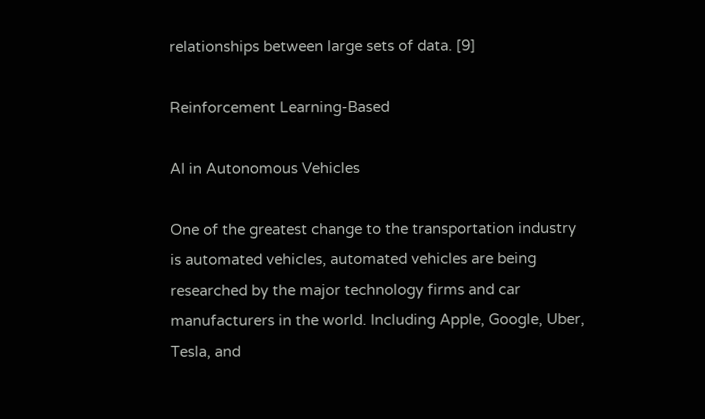relationships between large sets of data. [9]

Reinforcement Learning-Based

AI in Autonomous Vehicles

One of the greatest change to the transportation industry is automated vehicles, automated vehicles are being researched by the major technology firms and car manufacturers in the world. Including Apple, Google, Uber, Tesla, and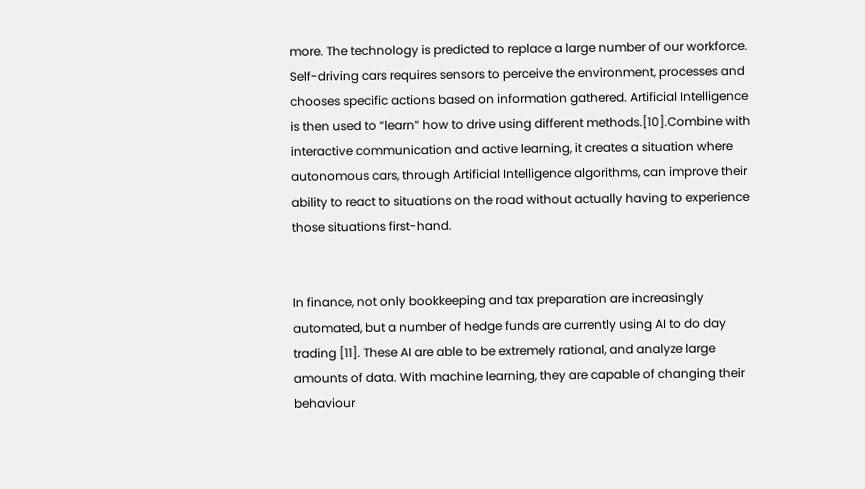more. The technology is predicted to replace a large number of our workforce. Self-driving cars requires sensors to perceive the environment, processes and chooses specific actions based on information gathered. Artificial Intelligence is then used to “learn” how to drive using different methods.[10].Combine with interactive communication and active learning, it creates a situation where autonomous cars, through Artificial Intelligence algorithms, can improve their ability to react to situations on the road without actually having to experience those situations first-hand.


In finance, not only bookkeeping and tax preparation are increasingly automated, but a number of hedge funds are currently using AI to do day trading [11]. These AI are able to be extremely rational, and analyze large amounts of data. With machine learning, they are capable of changing their behaviour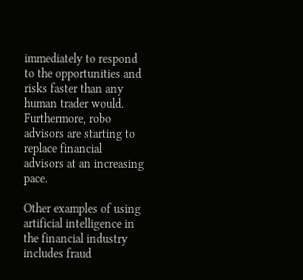immediately to respond to the opportunities and risks faster than any human trader would. Furthermore, robo advisors are starting to replace financial advisors at an increasing pace.

Other examples of using artificial intelligence in the financial industry includes fraud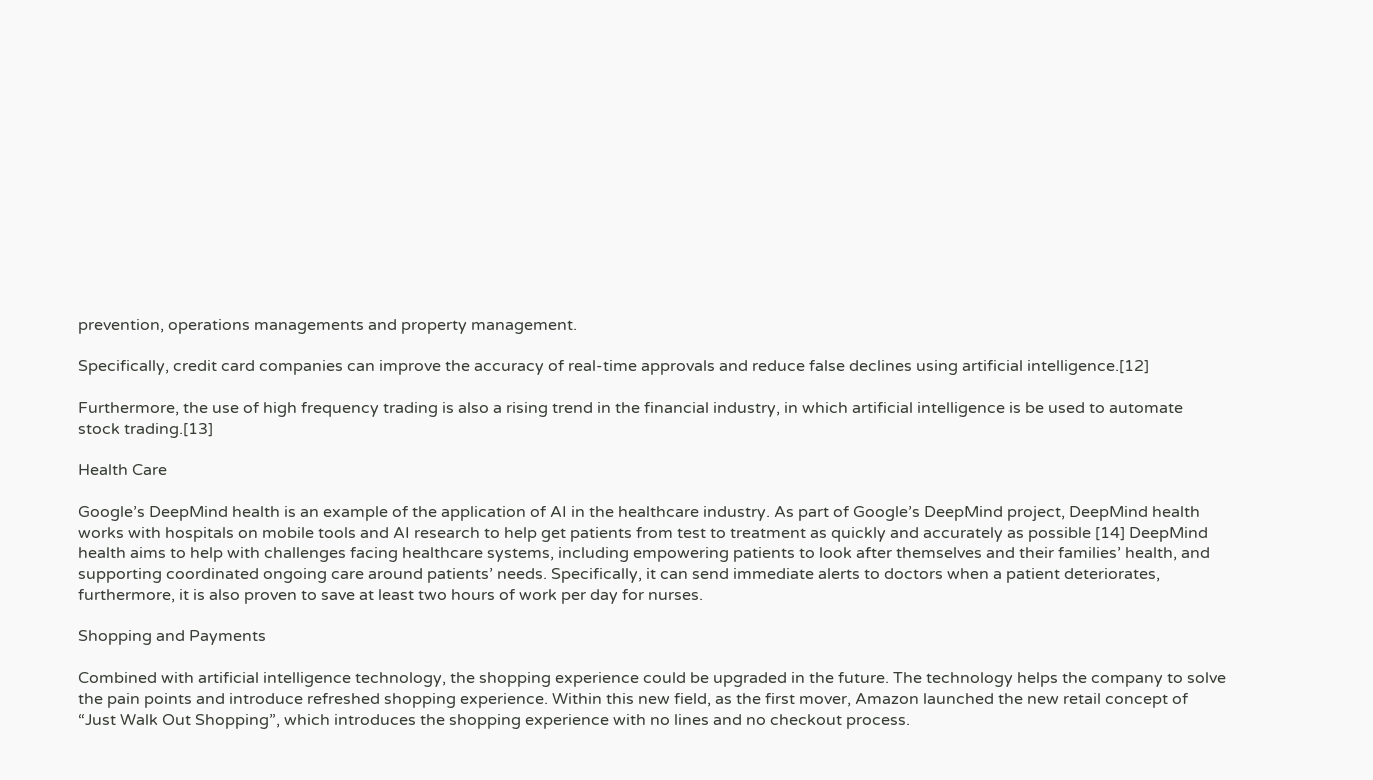prevention, operations managements and property management.

Specifically, credit card companies can improve the accuracy of real-time approvals and reduce false declines using artificial intelligence.[12]

Furthermore, the use of high frequency trading is also a rising trend in the financial industry, in which artificial intelligence is be used to automate stock trading.[13]

Health Care

Google’s DeepMind health is an example of the application of AI in the healthcare industry. As part of Google’s DeepMind project, DeepMind health works with hospitals on mobile tools and AI research to help get patients from test to treatment as quickly and accurately as possible [14] DeepMind health aims to help with challenges facing healthcare systems, including empowering patients to look after themselves and their families’ health, and supporting coordinated ongoing care around patients’ needs. Specifically, it can send immediate alerts to doctors when a patient deteriorates, furthermore, it is also proven to save at least two hours of work per day for nurses.

Shopping and Payments

Combined with artificial intelligence technology, the shopping experience could be upgraded in the future. The technology helps the company to solve the pain points and introduce refreshed shopping experience. Within this new field, as the first mover, Amazon launched the new retail concept of “Just Walk Out Shopping”, which introduces the shopping experience with no lines and no checkout process.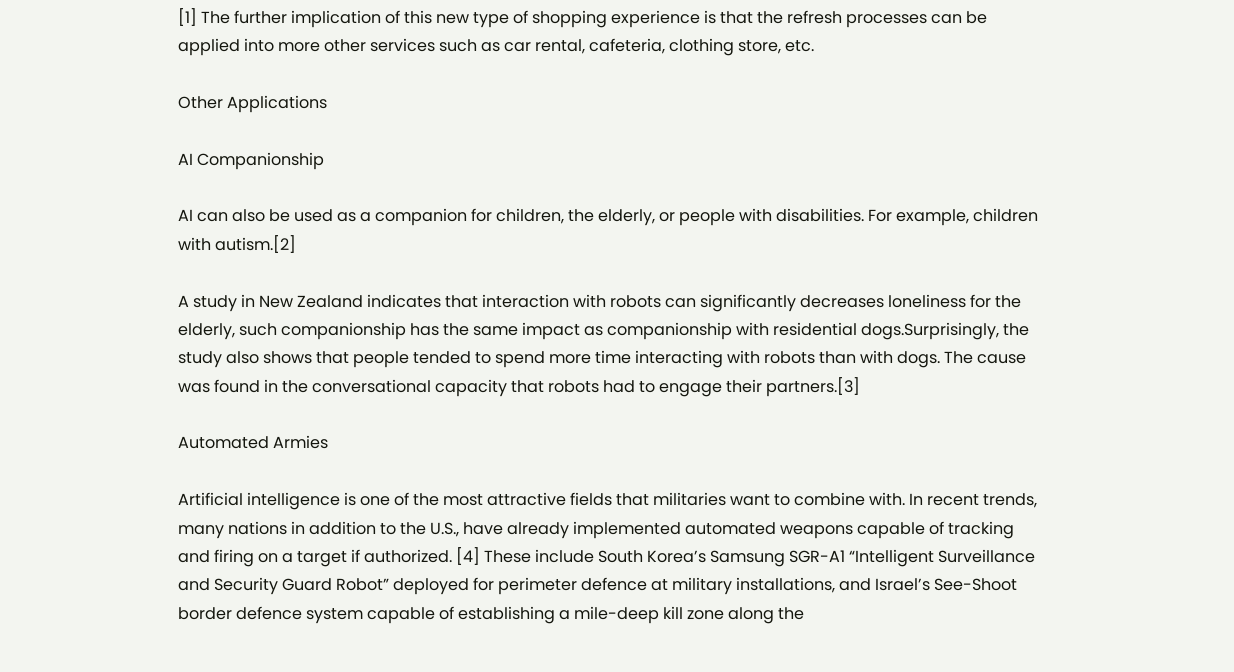[1] The further implication of this new type of shopping experience is that the refresh processes can be applied into more other services such as car rental, cafeteria, clothing store, etc.

Other Applications

AI Companionship

AI can also be used as a companion for children, the elderly, or people with disabilities. For example, children with autism.[2]

A study in New Zealand indicates that interaction with robots can significantly decreases loneliness for the elderly, such companionship has the same impact as companionship with residential dogs.Surprisingly, the study also shows that people tended to spend more time interacting with robots than with dogs. The cause was found in the conversational capacity that robots had to engage their partners.[3]

Automated Armies

Artificial intelligence is one of the most attractive fields that militaries want to combine with. In recent trends, many nations in addition to the U.S., have already implemented automated weapons capable of tracking and firing on a target if authorized. [4] These include South Korea’s Samsung SGR-A1 “Intelligent Surveillance and Security Guard Robot” deployed for perimeter defence at military installations, and Israel’s See-Shoot border defence system capable of establishing a mile-deep kill zone along the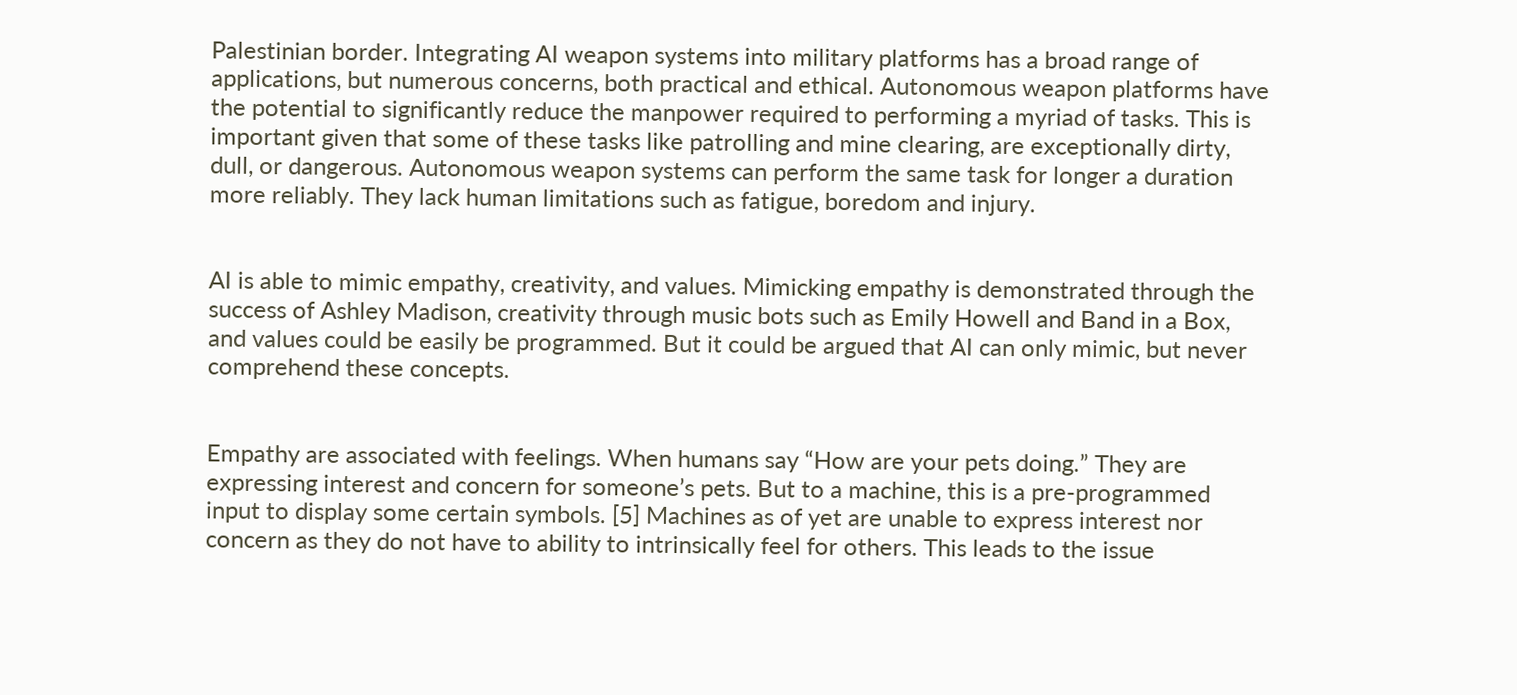Palestinian border. Integrating AI weapon systems into military platforms has a broad range of applications, but numerous concerns, both practical and ethical. Autonomous weapon platforms have the potential to significantly reduce the manpower required to performing a myriad of tasks. This is important given that some of these tasks like patrolling and mine clearing, are exceptionally dirty, dull, or dangerous. Autonomous weapon systems can perform the same task for longer a duration more reliably. They lack human limitations such as fatigue, boredom and injury.


AI is able to mimic empathy, creativity, and values. Mimicking empathy is demonstrated through the success of Ashley Madison, creativity through music bots such as Emily Howell and Band in a Box, and values could be easily be programmed. But it could be argued that AI can only mimic, but never comprehend these concepts.


Empathy are associated with feelings. When humans say “How are your pets doing.” They are expressing interest and concern for someone’s pets. But to a machine, this is a pre-programmed input to display some certain symbols. [5] Machines as of yet are unable to express interest nor concern as they do not have to ability to intrinsically feel for others. This leads to the issue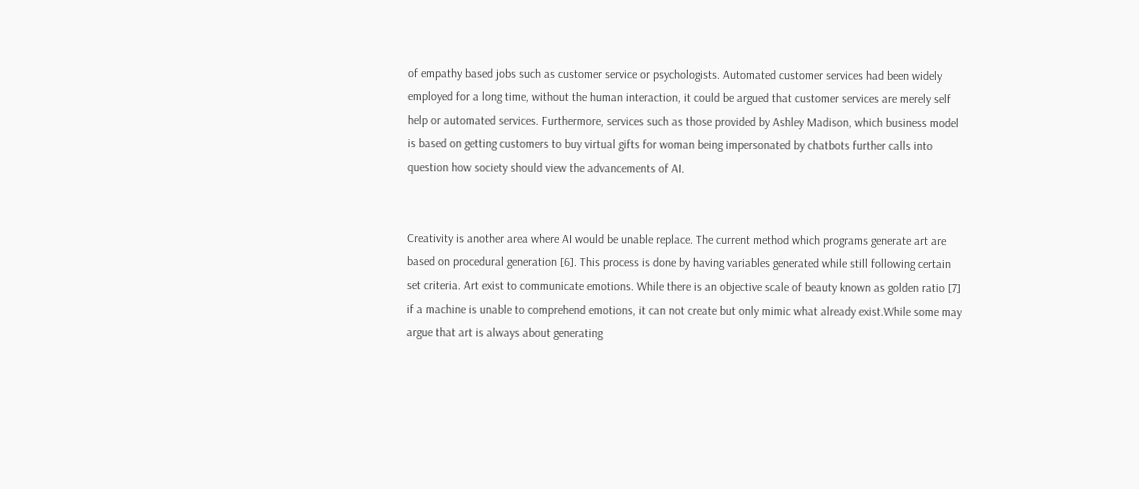of empathy based jobs such as customer service or psychologists. Automated customer services had been widely employed for a long time, without the human interaction, it could be argued that customer services are merely self help or automated services. Furthermore, services such as those provided by Ashley Madison, which business model is based on getting customers to buy virtual gifts for woman being impersonated by chatbots further calls into question how society should view the advancements of AI.


Creativity is another area where AI would be unable replace. The current method which programs generate art are based on procedural generation [6]. This process is done by having variables generated while still following certain set criteria. Art exist to communicate emotions. While there is an objective scale of beauty known as golden ratio [7] if a machine is unable to comprehend emotions, it can not create but only mimic what already exist.While some may argue that art is always about generating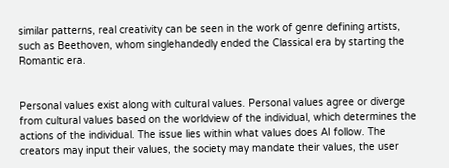similar patterns, real creativity can be seen in the work of genre defining artists, such as Beethoven, whom singlehandedly ended the Classical era by starting the Romantic era.


Personal values exist along with cultural values. Personal values agree or diverge from cultural values based on the worldview of the individual, which determines the actions of the individual. The issue lies within what values does AI follow. The creators may input their values, the society may mandate their values, the user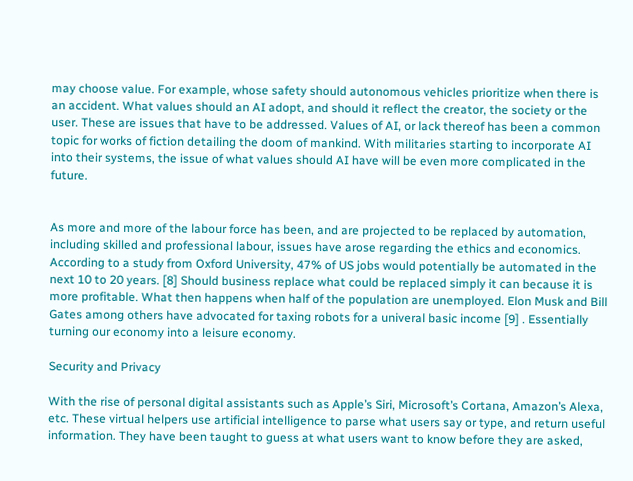may choose value. For example, whose safety should autonomous vehicles prioritize when there is an accident. What values should an AI adopt, and should it reflect the creator, the society or the user. These are issues that have to be addressed. Values of AI, or lack thereof has been a common topic for works of fiction detailing the doom of mankind. With militaries starting to incorporate AI into their systems, the issue of what values should AI have will be even more complicated in the future.


As more and more of the labour force has been, and are projected to be replaced by automation, including skilled and professional labour, issues have arose regarding the ethics and economics. According to a study from Oxford University, 47% of US jobs would potentially be automated in the next 10 to 20 years. [8] Should business replace what could be replaced simply it can because it is more profitable. What then happens when half of the population are unemployed. Elon Musk and Bill Gates among others have advocated for taxing robots for a univeral basic income [9] . Essentially turning our economy into a leisure economy.

Security and Privacy

With the rise of personal digital assistants such as Apple’s Siri, Microsoft’s Cortana, Amazon’s Alexa, etc. These virtual helpers use artificial intelligence to parse what users say or type, and return useful information. They have been taught to guess at what users want to know before they are asked,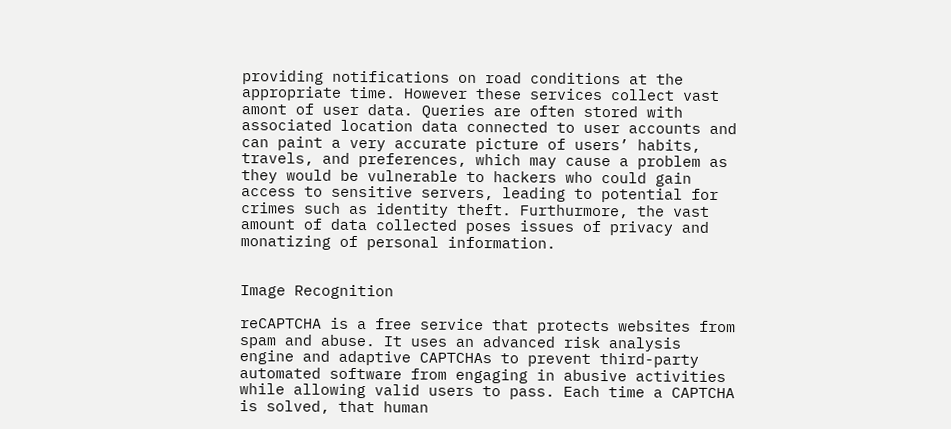providing notifications on road conditions at the appropriate time. However these services collect vast amont of user data. Queries are often stored with associated location data connected to user accounts and can paint a very accurate picture of users’ habits, travels, and preferences, which may cause a problem as they would be vulnerable to hackers who could gain access to sensitive servers, leading to potential for crimes such as identity theft. Furthurmore, the vast amount of data collected poses issues of privacy and monatizing of personal information.


Image Recognition

reCAPTCHA is a free service that protects websites from spam and abuse. It uses an advanced risk analysis engine and adaptive CAPTCHAs to prevent third-party automated software from engaging in abusive activities while allowing valid users to pass. Each time a CAPTCHA is solved, that human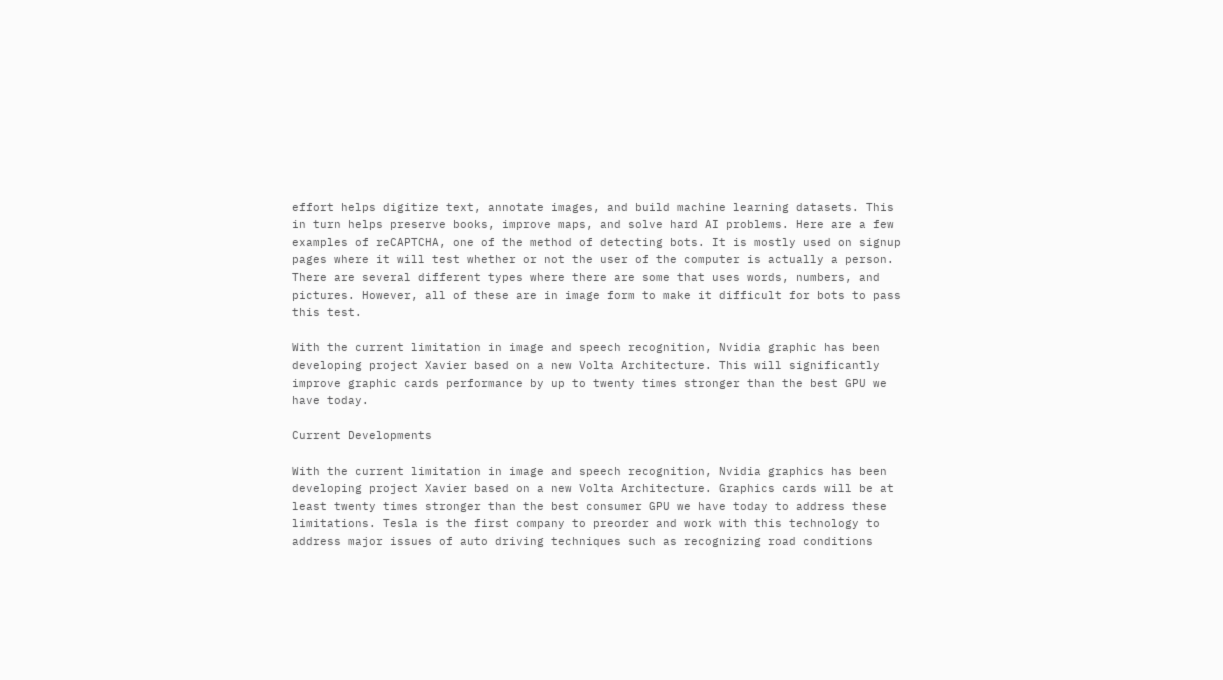effort helps digitize text, annotate images, and build machine learning datasets. This in turn helps preserve books, improve maps, and solve hard AI problems. Here are a few examples of reCAPTCHA, one of the method of detecting bots. It is mostly used on signup pages where it will test whether or not the user of the computer is actually a person. There are several different types where there are some that uses words, numbers, and pictures. However, all of these are in image form to make it difficult for bots to pass this test.

With the current limitation in image and speech recognition, Nvidia graphic has been developing project Xavier based on a new Volta Architecture. This will significantly improve graphic cards performance by up to twenty times stronger than the best GPU we have today.

Current Developments

With the current limitation in image and speech recognition, Nvidia graphics has been developing project Xavier based on a new Volta Architecture. Graphics cards will be at least twenty times stronger than the best consumer GPU we have today to address these limitations. Tesla is the first company to preorder and work with this technology to address major issues of auto driving techniques such as recognizing road conditions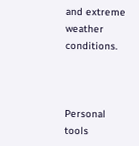and extreme weather conditions.



Personal tools